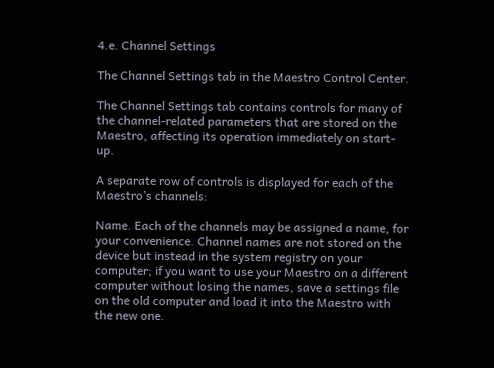4.e. Channel Settings

The Channel Settings tab in the Maestro Control Center.

The Channel Settings tab contains controls for many of the channel-related parameters that are stored on the Maestro, affecting its operation immediately on start-up.

A separate row of controls is displayed for each of the Maestro’s channels:

Name. Each of the channels may be assigned a name, for your convenience. Channel names are not stored on the device but instead in the system registry on your computer; if you want to use your Maestro on a different computer without losing the names, save a settings file on the old computer and load it into the Maestro with the new one.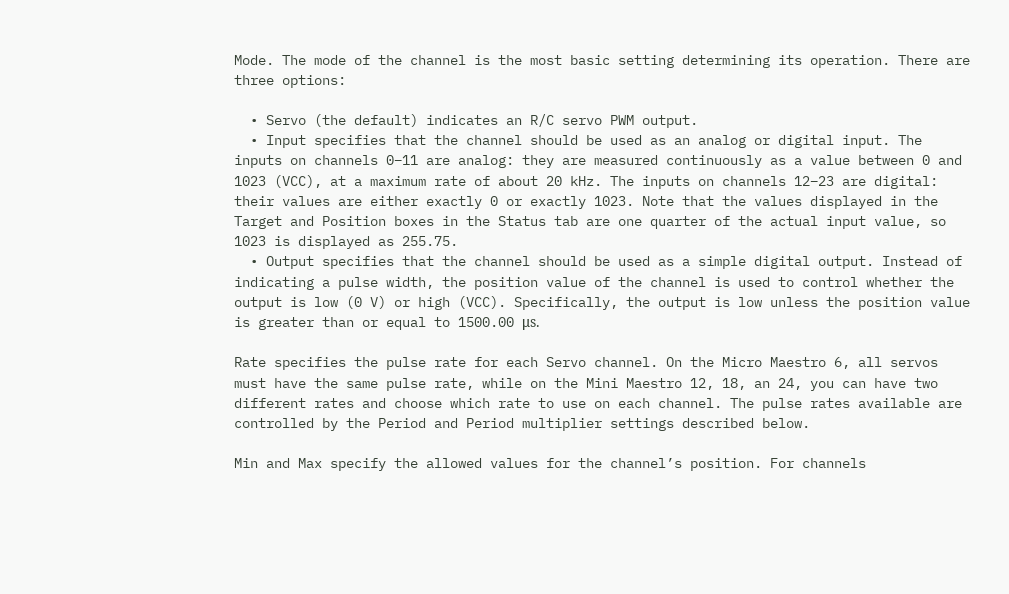Mode. The mode of the channel is the most basic setting determining its operation. There are three options:

  • Servo (the default) indicates an R/C servo PWM output.
  • Input specifies that the channel should be used as an analog or digital input. The inputs on channels 0–11 are analog: they are measured continuously as a value between 0 and 1023 (VCC), at a maximum rate of about 20 kHz. The inputs on channels 12–23 are digital: their values are either exactly 0 or exactly 1023. Note that the values displayed in the Target and Position boxes in the Status tab are one quarter of the actual input value, so 1023 is displayed as 255.75.
  • Output specifies that the channel should be used as a simple digital output. Instead of indicating a pulse width, the position value of the channel is used to control whether the output is low (0 V) or high (VCC). Specifically, the output is low unless the position value is greater than or equal to 1500.00 μs.

Rate specifies the pulse rate for each Servo channel. On the Micro Maestro 6, all servos must have the same pulse rate, while on the Mini Maestro 12, 18, an 24, you can have two different rates and choose which rate to use on each channel. The pulse rates available are controlled by the Period and Period multiplier settings described below.

Min and Max specify the allowed values for the channel’s position. For channels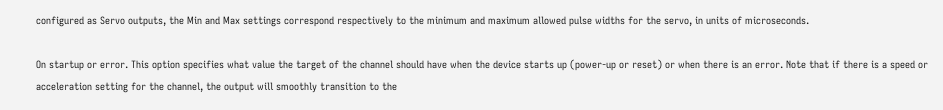configured as Servo outputs, the Min and Max settings correspond respectively to the minimum and maximum allowed pulse widths for the servo, in units of microseconds.

On startup or error. This option specifies what value the target of the channel should have when the device starts up (power-up or reset) or when there is an error. Note that if there is a speed or acceleration setting for the channel, the output will smoothly transition to the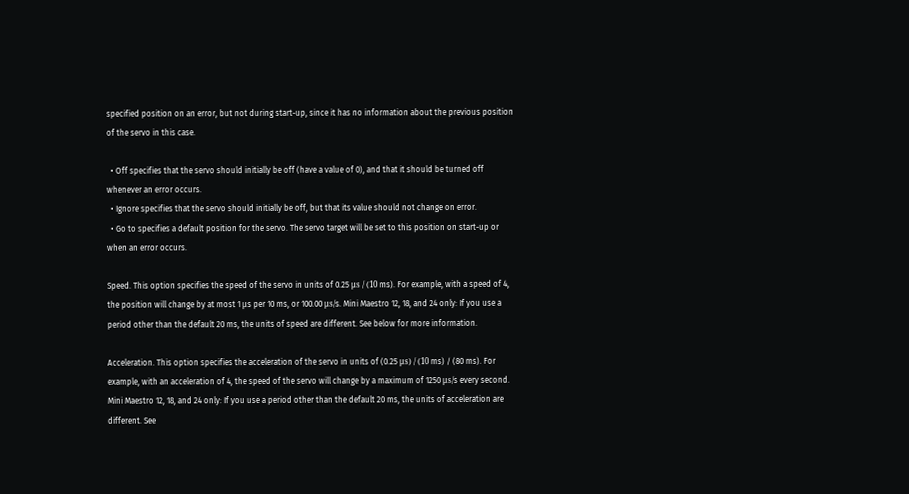specified position on an error, but not during start-up, since it has no information about the previous position of the servo in this case.

  • Off specifies that the servo should initially be off (have a value of 0), and that it should be turned off whenever an error occurs.
  • Ignore specifies that the servo should initially be off, but that its value should not change on error.
  • Go to specifies a default position for the servo. The servo target will be set to this position on start-up or when an error occurs.

Speed. This option specifies the speed of the servo in units of 0.25 μs / (10 ms). For example, with a speed of 4, the position will change by at most 1 μs per 10 ms, or 100.00 μs/s. Mini Maestro 12, 18, and 24 only: If you use a period other than the default 20 ms, the units of speed are different. See below for more information.

Acceleration. This option specifies the acceleration of the servo in units of (0.25 μs) / (10 ms) / (80 ms). For example, with an acceleration of 4, the speed of the servo will change by a maximum of 1250 μs/s every second. Mini Maestro 12, 18, and 24 only: If you use a period other than the default 20 ms, the units of acceleration are different. See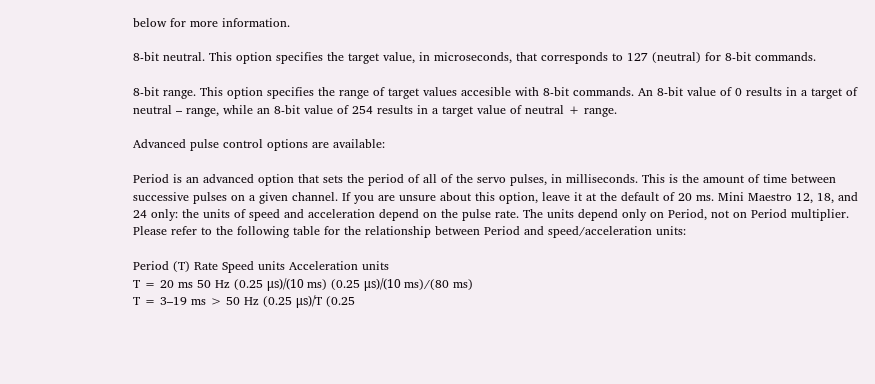below for more information.

8-bit neutral. This option specifies the target value, in microseconds, that corresponds to 127 (neutral) for 8-bit commands.

8-bit range. This option specifies the range of target values accesible with 8-bit commands. An 8-bit value of 0 results in a target of neutral – range, while an 8-bit value of 254 results in a target value of neutral + range.

Advanced pulse control options are available:

Period is an advanced option that sets the period of all of the servo pulses, in milliseconds. This is the amount of time between successive pulses on a given channel. If you are unsure about this option, leave it at the default of 20 ms. Mini Maestro 12, 18, and 24 only: the units of speed and acceleration depend on the pulse rate. The units depend only on Period, not on Period multiplier. Please refer to the following table for the relationship between Period and speed/acceleration units:

Period (T) Rate Speed units Acceleration units
T = 20 ms 50 Hz (0.25 μs)/(10 ms) (0.25 μs)/(10 ms)/(80 ms)
T = 3–19 ms > 50 Hz (0.25 μs)/T (0.25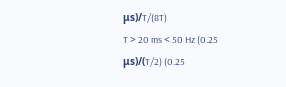μs)/T/(8T)
T > 20 ms < 50 Hz (0.25 μs)/(T/2) (0.25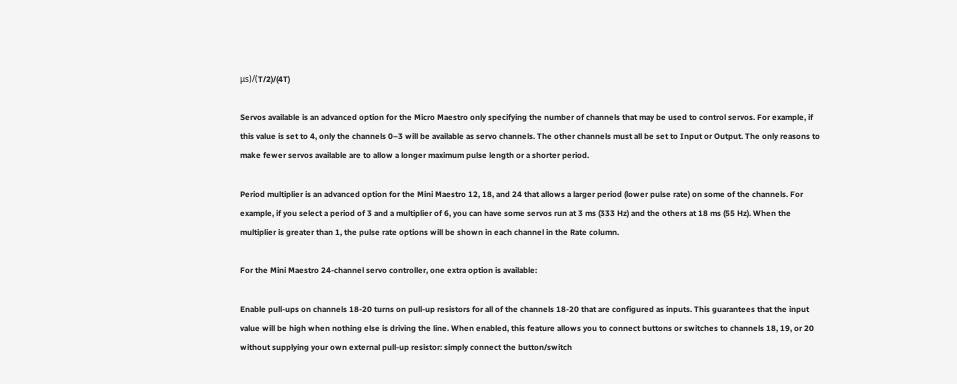μs)/(T/2)/(4T)

Servos available is an advanced option for the Micro Maestro only specifying the number of channels that may be used to control servos. For example, if this value is set to 4, only the channels 0–3 will be available as servo channels. The other channels must all be set to Input or Output. The only reasons to make fewer servos available are to allow a longer maximum pulse length or a shorter period.

Period multiplier is an advanced option for the Mini Maestro 12, 18, and 24 that allows a larger period (lower pulse rate) on some of the channels. For example, if you select a period of 3 and a multiplier of 6, you can have some servos run at 3 ms (333 Hz) and the others at 18 ms (55 Hz). When the multiplier is greater than 1, the pulse rate options will be shown in each channel in the Rate column.

For the Mini Maestro 24-channel servo controller, one extra option is available:

Enable pull-ups on channels 18-20 turns on pull-up resistors for all of the channels 18-20 that are configured as inputs. This guarantees that the input value will be high when nothing else is driving the line. When enabled, this feature allows you to connect buttons or switches to channels 18, 19, or 20 without supplying your own external pull-up resistor: simply connect the button/switch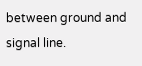between ground and signal line.